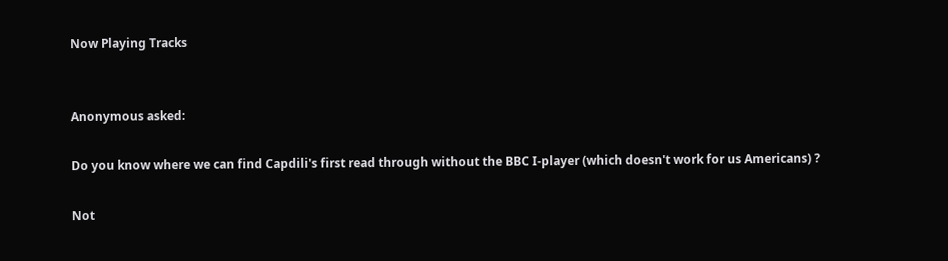Now Playing Tracks


Anonymous asked:

Do you know where we can find Capdili's first read through without the BBC I-player (which doesn't work for us Americans) ?

Not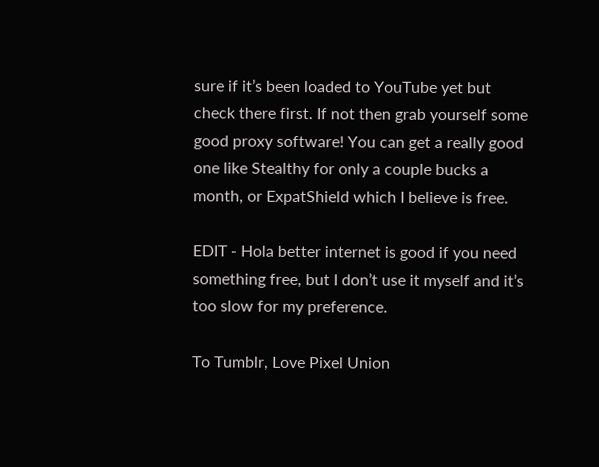sure if it’s been loaded to YouTube yet but check there first. If not then grab yourself some good proxy software! You can get a really good one like Stealthy for only a couple bucks a month, or ExpatShield which I believe is free.

EDIT - Hola better internet is good if you need something free, but I don’t use it myself and it’s too slow for my preference.

To Tumblr, Love Pixel Union